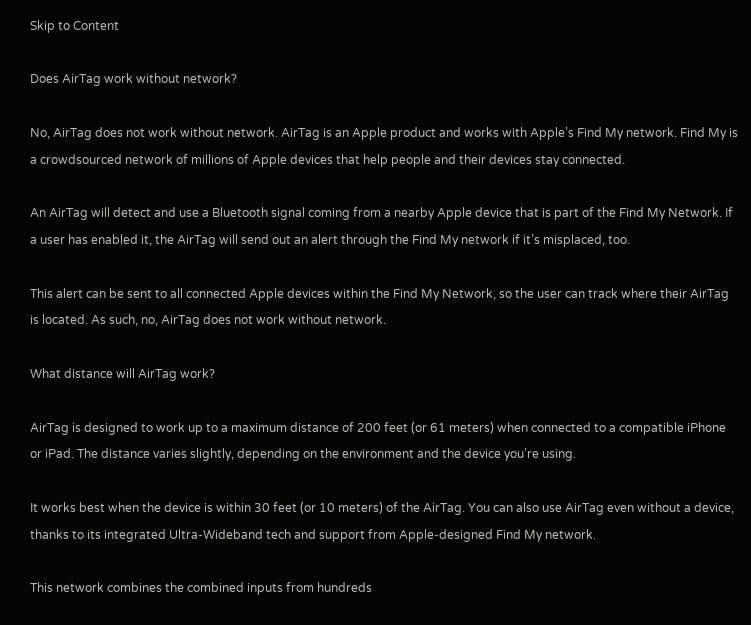Skip to Content

Does AirTag work without network?

No, AirTag does not work without network. AirTag is an Apple product and works with Apple’s Find My network. Find My is a crowdsourced network of millions of Apple devices that help people and their devices stay connected.

An AirTag will detect and use a Bluetooth signal coming from a nearby Apple device that is part of the Find My Network. If a user has enabled it, the AirTag will send out an alert through the Find My network if it’s misplaced, too.

This alert can be sent to all connected Apple devices within the Find My Network, so the user can track where their AirTag is located. As such, no, AirTag does not work without network.

What distance will AirTag work?

AirTag is designed to work up to a maximum distance of 200 feet (or 61 meters) when connected to a compatible iPhone or iPad. The distance varies slightly, depending on the environment and the device you’re using.

It works best when the device is within 30 feet (or 10 meters) of the AirTag. You can also use AirTag even without a device, thanks to its integrated Ultra-Wideband tech and support from Apple-designed Find My network.

This network combines the combined inputs from hundreds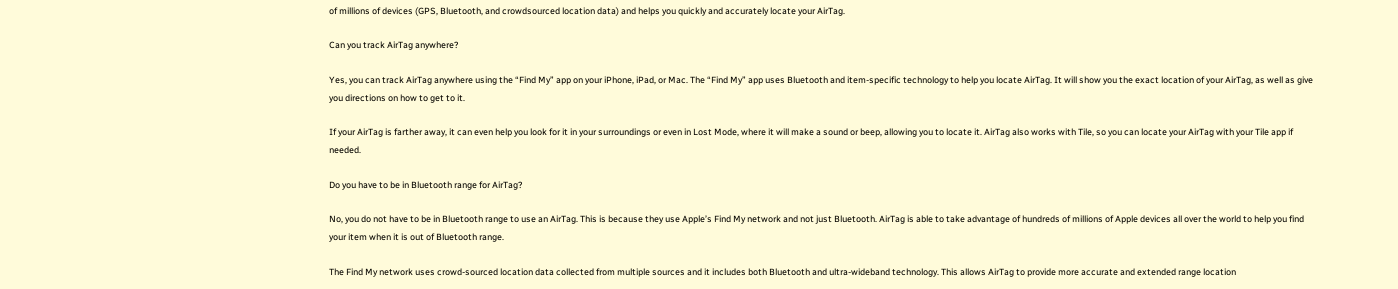of millions of devices (GPS, Bluetooth, and crowdsourced location data) and helps you quickly and accurately locate your AirTag.

Can you track AirTag anywhere?

Yes, you can track AirTag anywhere using the “Find My” app on your iPhone, iPad, or Mac. The “Find My” app uses Bluetooth and item-specific technology to help you locate AirTag. It will show you the exact location of your AirTag, as well as give you directions on how to get to it.

If your AirTag is farther away, it can even help you look for it in your surroundings or even in Lost Mode, where it will make a sound or beep, allowing you to locate it. AirTag also works with Tile, so you can locate your AirTag with your Tile app if needed.

Do you have to be in Bluetooth range for AirTag?

No, you do not have to be in Bluetooth range to use an AirTag. This is because they use Apple’s Find My network and not just Bluetooth. AirTag is able to take advantage of hundreds of millions of Apple devices all over the world to help you find your item when it is out of Bluetooth range.

The Find My network uses crowd-sourced location data collected from multiple sources and it includes both Bluetooth and ultra-wideband technology. This allows AirTag to provide more accurate and extended range location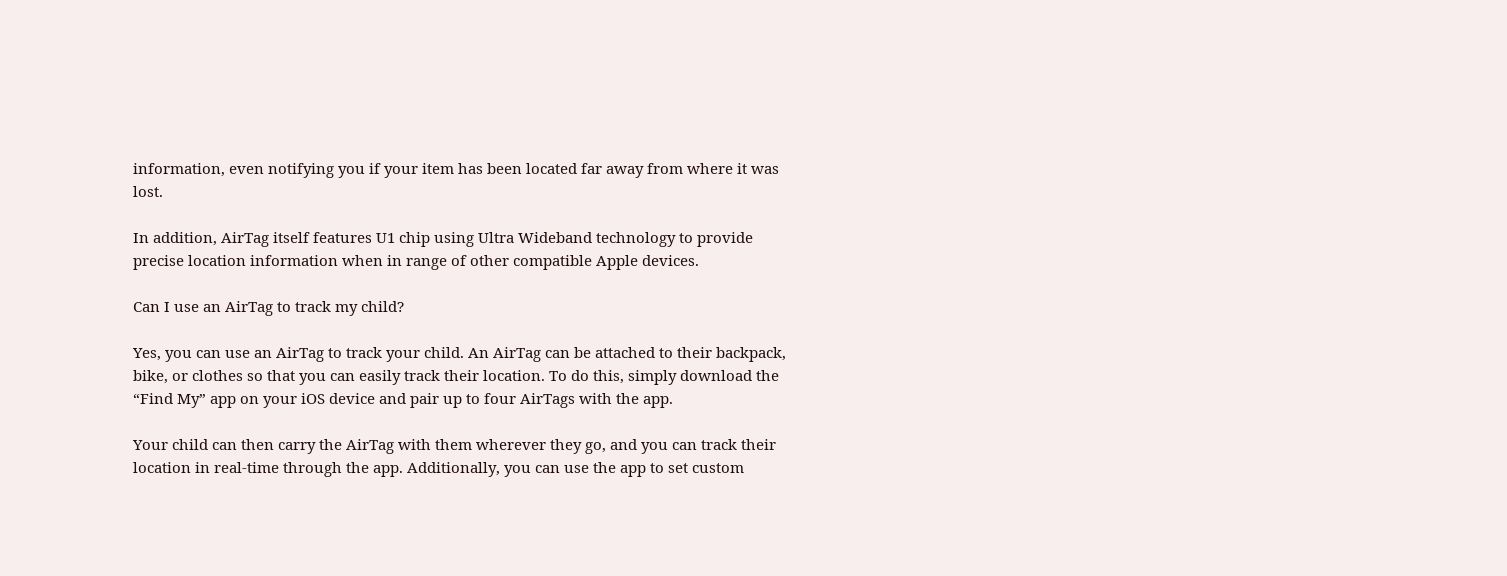information, even notifying you if your item has been located far away from where it was lost.

In addition, AirTag itself features U1 chip using Ultra Wideband technology to provide precise location information when in range of other compatible Apple devices.

Can I use an AirTag to track my child?

Yes, you can use an AirTag to track your child. An AirTag can be attached to their backpack, bike, or clothes so that you can easily track their location. To do this, simply download the “Find My” app on your iOS device and pair up to four AirTags with the app.

Your child can then carry the AirTag with them wherever they go, and you can track their location in real-time through the app. Additionally, you can use the app to set custom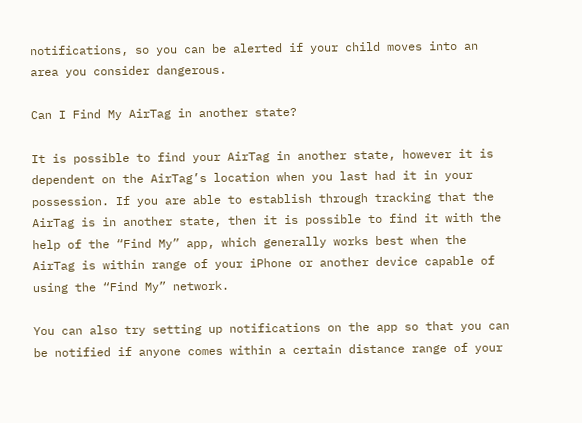notifications, so you can be alerted if your child moves into an area you consider dangerous.

Can I Find My AirTag in another state?

It is possible to find your AirTag in another state, however it is dependent on the AirTag’s location when you last had it in your possession. If you are able to establish through tracking that the AirTag is in another state, then it is possible to find it with the help of the “Find My” app, which generally works best when the AirTag is within range of your iPhone or another device capable of using the “Find My” network.

You can also try setting up notifications on the app so that you can be notified if anyone comes within a certain distance range of your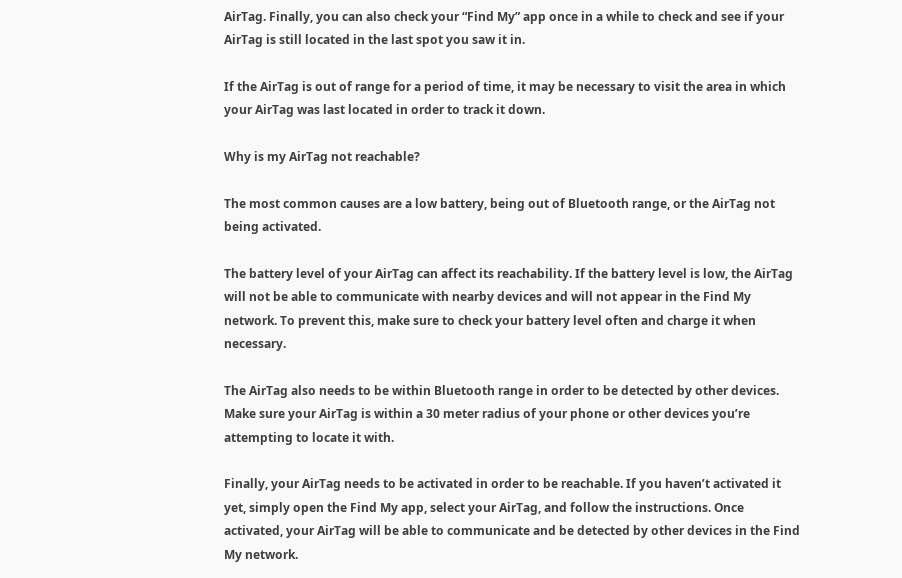AirTag. Finally, you can also check your “Find My” app once in a while to check and see if your AirTag is still located in the last spot you saw it in.

If the AirTag is out of range for a period of time, it may be necessary to visit the area in which your AirTag was last located in order to track it down.

Why is my AirTag not reachable?

The most common causes are a low battery, being out of Bluetooth range, or the AirTag not being activated.

The battery level of your AirTag can affect its reachability. If the battery level is low, the AirTag will not be able to communicate with nearby devices and will not appear in the Find My network. To prevent this, make sure to check your battery level often and charge it when necessary.

The AirTag also needs to be within Bluetooth range in order to be detected by other devices. Make sure your AirTag is within a 30 meter radius of your phone or other devices you’re attempting to locate it with.

Finally, your AirTag needs to be activated in order to be reachable. If you haven’t activated it yet, simply open the Find My app, select your AirTag, and follow the instructions. Once activated, your AirTag will be able to communicate and be detected by other devices in the Find My network.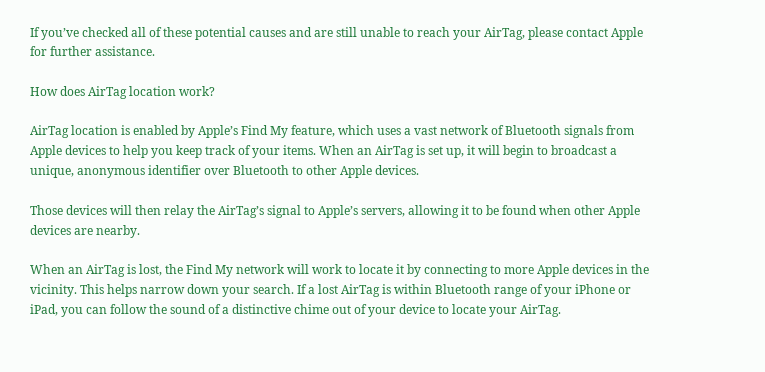If you’ve checked all of these potential causes and are still unable to reach your AirTag, please contact Apple for further assistance.

How does AirTag location work?

AirTag location is enabled by Apple’s Find My feature, which uses a vast network of Bluetooth signals from Apple devices to help you keep track of your items. When an AirTag is set up, it will begin to broadcast a unique, anonymous identifier over Bluetooth to other Apple devices.

Those devices will then relay the AirTag’s signal to Apple’s servers, allowing it to be found when other Apple devices are nearby.

When an AirTag is lost, the Find My network will work to locate it by connecting to more Apple devices in the vicinity. This helps narrow down your search. If a lost AirTag is within Bluetooth range of your iPhone or iPad, you can follow the sound of a distinctive chime out of your device to locate your AirTag.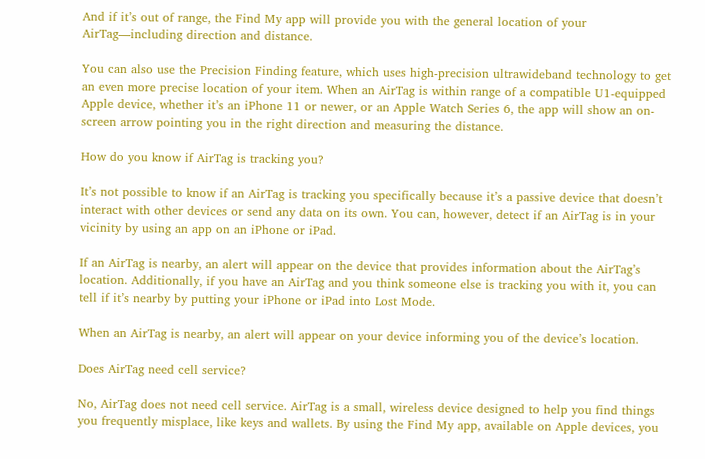And if it’s out of range, the Find My app will provide you with the general location of your AirTag—including direction and distance.

You can also use the Precision Finding feature, which uses high-precision ultrawideband technology to get an even more precise location of your item. When an AirTag is within range of a compatible U1-equipped Apple device, whether it’s an iPhone 11 or newer, or an Apple Watch Series 6, the app will show an on-screen arrow pointing you in the right direction and measuring the distance.

How do you know if AirTag is tracking you?

It’s not possible to know if an AirTag is tracking you specifically because it’s a passive device that doesn’t interact with other devices or send any data on its own. You can, however, detect if an AirTag is in your vicinity by using an app on an iPhone or iPad.

If an AirTag is nearby, an alert will appear on the device that provides information about the AirTag’s location. Additionally, if you have an AirTag and you think someone else is tracking you with it, you can tell if it’s nearby by putting your iPhone or iPad into Lost Mode.

When an AirTag is nearby, an alert will appear on your device informing you of the device’s location.

Does AirTag need cell service?

No, AirTag does not need cell service. AirTag is a small, wireless device designed to help you find things you frequently misplace, like keys and wallets. By using the Find My app, available on Apple devices, you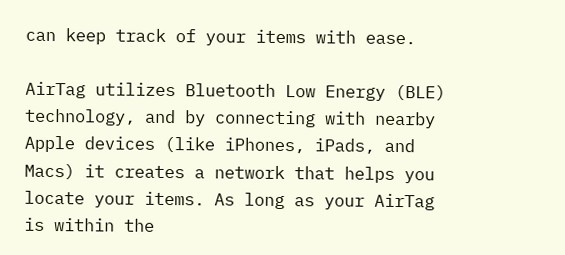can keep track of your items with ease.

AirTag utilizes Bluetooth Low Energy (BLE) technology, and by connecting with nearby Apple devices (like iPhones, iPads, and Macs) it creates a network that helps you locate your items. As long as your AirTag is within the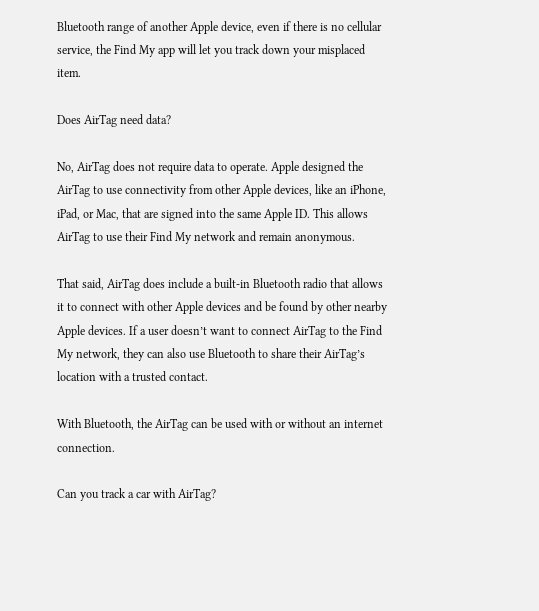Bluetooth range of another Apple device, even if there is no cellular service, the Find My app will let you track down your misplaced item.

Does AirTag need data?

No, AirTag does not require data to operate. Apple designed the AirTag to use connectivity from other Apple devices, like an iPhone, iPad, or Mac, that are signed into the same Apple ID. This allows AirTag to use their Find My network and remain anonymous.

That said, AirTag does include a built-in Bluetooth radio that allows it to connect with other Apple devices and be found by other nearby Apple devices. If a user doesn’t want to connect AirTag to the Find My network, they can also use Bluetooth to share their AirTag’s location with a trusted contact.

With Bluetooth, the AirTag can be used with or without an internet connection.

Can you track a car with AirTag?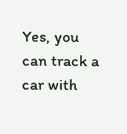Yes, you can track a car with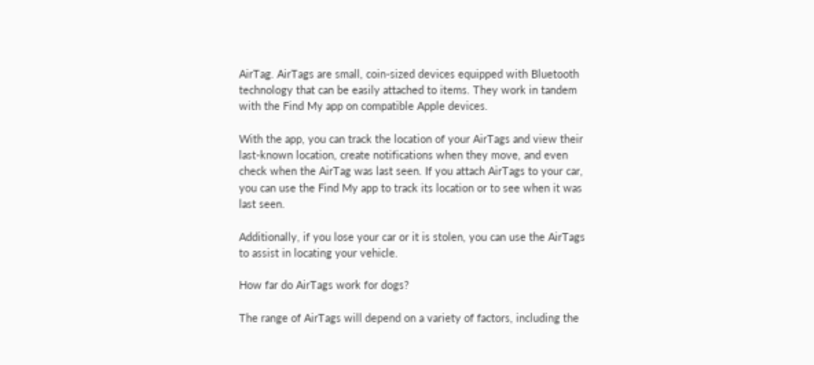AirTag. AirTags are small, coin-sized devices equipped with Bluetooth technology that can be easily attached to items. They work in tandem with the Find My app on compatible Apple devices.

With the app, you can track the location of your AirTags and view their last-known location, create notifications when they move, and even check when the AirTag was last seen. If you attach AirTags to your car, you can use the Find My app to track its location or to see when it was last seen.

Additionally, if you lose your car or it is stolen, you can use the AirTags to assist in locating your vehicle.

How far do AirTags work for dogs?

The range of AirTags will depend on a variety of factors, including the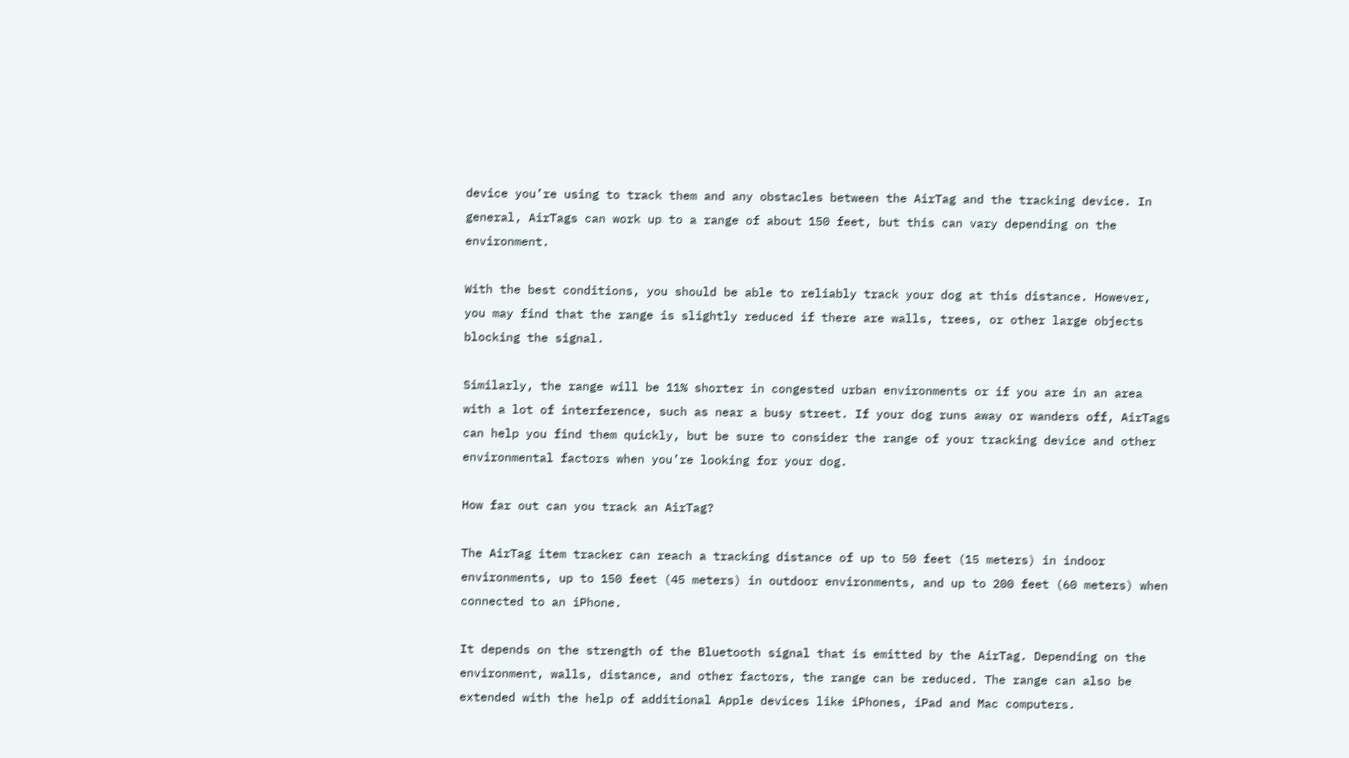device you’re using to track them and any obstacles between the AirTag and the tracking device. In general, AirTags can work up to a range of about 150 feet, but this can vary depending on the environment.

With the best conditions, you should be able to reliably track your dog at this distance. However, you may find that the range is slightly reduced if there are walls, trees, or other large objects blocking the signal.

Similarly, the range will be 11% shorter in congested urban environments or if you are in an area with a lot of interference, such as near a busy street. If your dog runs away or wanders off, AirTags can help you find them quickly, but be sure to consider the range of your tracking device and other environmental factors when you’re looking for your dog.

How far out can you track an AirTag?

The AirTag item tracker can reach a tracking distance of up to 50 feet (15 meters) in indoor environments, up to 150 feet (45 meters) in outdoor environments, and up to 200 feet (60 meters) when connected to an iPhone.

It depends on the strength of the Bluetooth signal that is emitted by the AirTag. Depending on the environment, walls, distance, and other factors, the range can be reduced. The range can also be extended with the help of additional Apple devices like iPhones, iPad and Mac computers.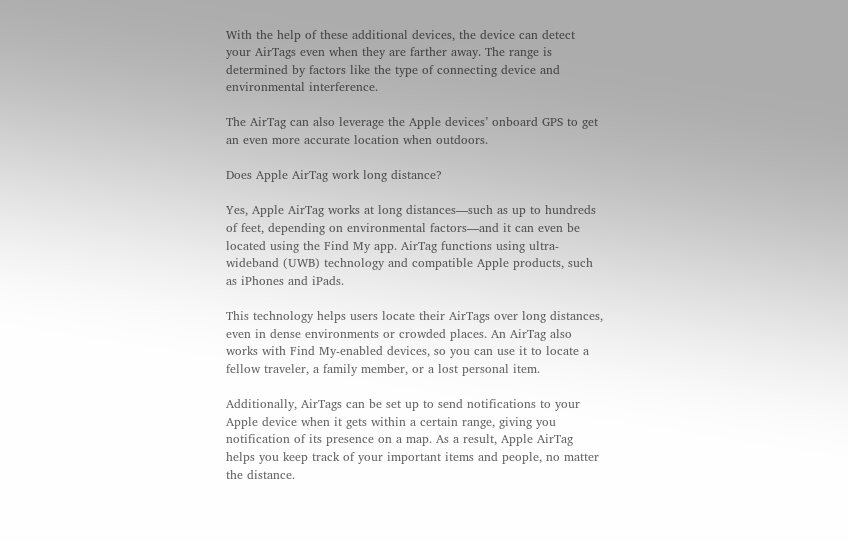With the help of these additional devices, the device can detect your AirTags even when they are farther away. The range is determined by factors like the type of connecting device and environmental interference.

The AirTag can also leverage the Apple devices’ onboard GPS to get an even more accurate location when outdoors.

Does Apple AirTag work long distance?

Yes, Apple AirTag works at long distances—such as up to hundreds of feet, depending on environmental factors—and it can even be located using the Find My app. AirTag functions using ultra-wideband (UWB) technology and compatible Apple products, such as iPhones and iPads.

This technology helps users locate their AirTags over long distances, even in dense environments or crowded places. An AirTag also works with Find My-enabled devices, so you can use it to locate a fellow traveler, a family member, or a lost personal item.

Additionally, AirTags can be set up to send notifications to your Apple device when it gets within a certain range, giving you notification of its presence on a map. As a result, Apple AirTag helps you keep track of your important items and people, no matter the distance.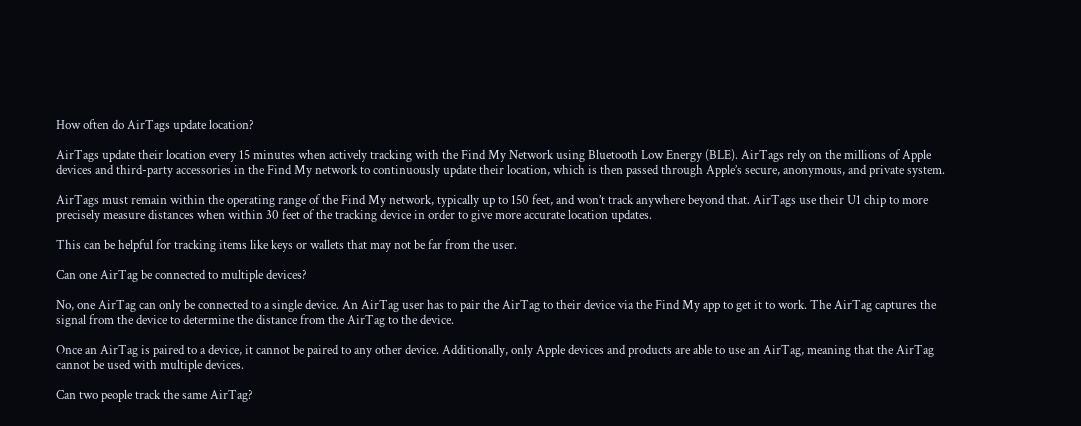How often do AirTags update location?

AirTags update their location every 15 minutes when actively tracking with the Find My Network using Bluetooth Low Energy (BLE). AirTags rely on the millions of Apple devices and third-party accessories in the Find My network to continuously update their location, which is then passed through Apple’s secure, anonymous, and private system.

AirTags must remain within the operating range of the Find My network, typically up to 150 feet, and won’t track anywhere beyond that. AirTags use their U1 chip to more precisely measure distances when within 30 feet of the tracking device in order to give more accurate location updates.

This can be helpful for tracking items like keys or wallets that may not be far from the user.

Can one AirTag be connected to multiple devices?

No, one AirTag can only be connected to a single device. An AirTag user has to pair the AirTag to their device via the Find My app to get it to work. The AirTag captures the signal from the device to determine the distance from the AirTag to the device.

Once an AirTag is paired to a device, it cannot be paired to any other device. Additionally, only Apple devices and products are able to use an AirTag, meaning that the AirTag cannot be used with multiple devices.

Can two people track the same AirTag?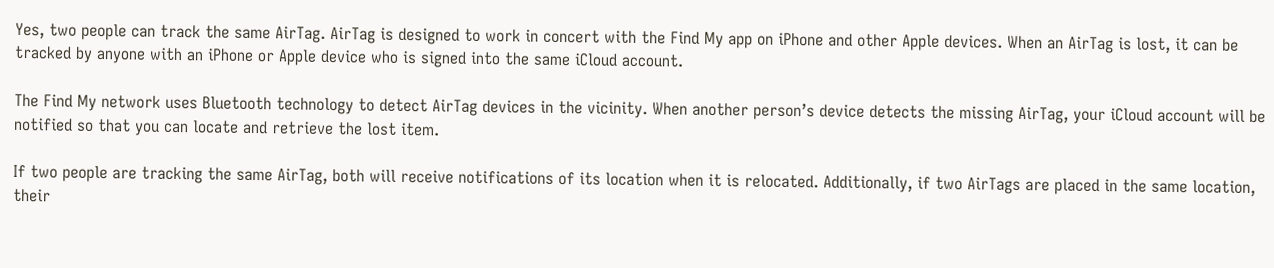Yes, two people can track the same AirTag. AirTag is designed to work in concert with the Find My app on iPhone and other Apple devices. When an AirTag is lost, it can be tracked by anyone with an iPhone or Apple device who is signed into the same iCloud account.

The Find My network uses Bluetooth technology to detect AirTag devices in the vicinity. When another person’s device detects the missing AirTag, your iCloud account will be notified so that you can locate and retrieve the lost item.

If two people are tracking the same AirTag, both will receive notifications of its location when it is relocated. Additionally, if two AirTags are placed in the same location, their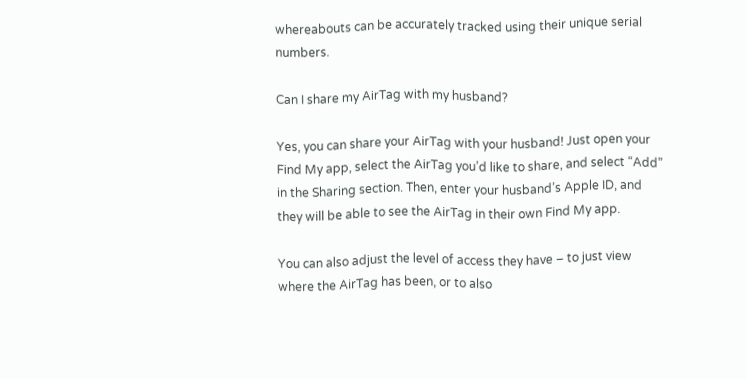whereabouts can be accurately tracked using their unique serial numbers.

Can I share my AirTag with my husband?

Yes, you can share your AirTag with your husband! Just open your Find My app, select the AirTag you’d like to share, and select “Add” in the Sharing section. Then, enter your husband’s Apple ID, and they will be able to see the AirTag in their own Find My app.

You can also adjust the level of access they have – to just view where the AirTag has been, or to also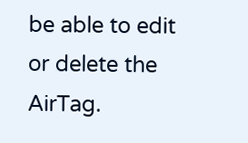be able to edit or delete the AirTag.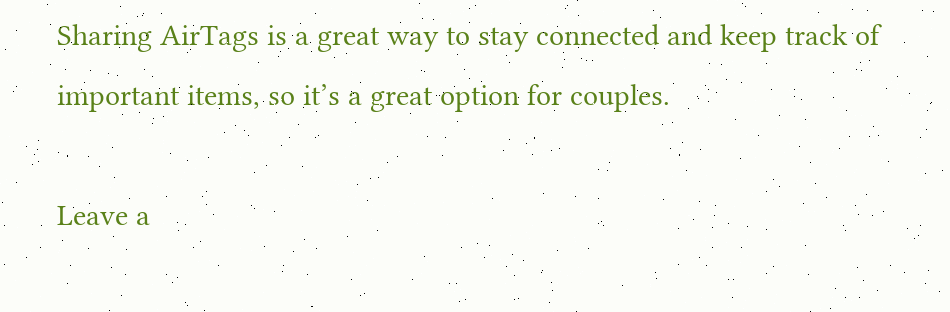Sharing AirTags is a great way to stay connected and keep track of important items, so it’s a great option for couples.

Leave a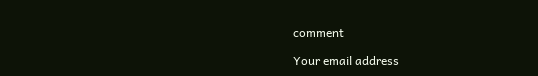comment

Your email address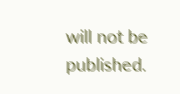will not be published.